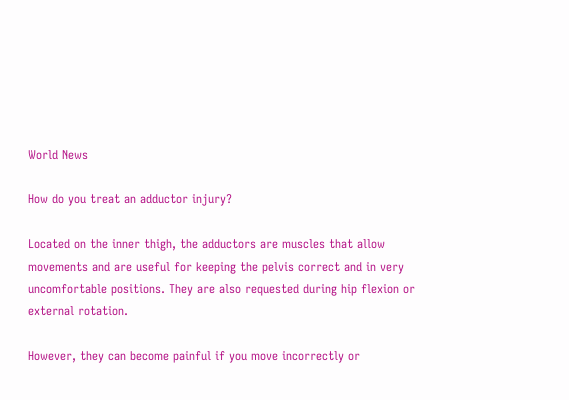World News

How do you treat an adductor injury?

Located on the inner thigh, the adductors are muscles that allow movements and are useful for keeping the pelvis correct and in very uncomfortable positions. They are also requested during hip flexion or external rotation.

However, they can become painful if you move incorrectly or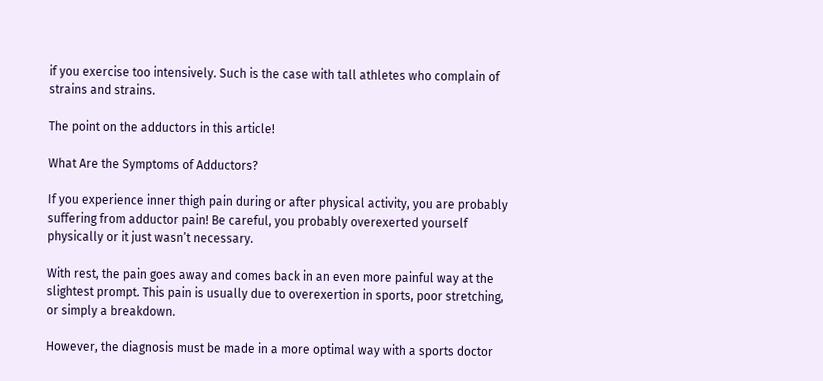if you exercise too intensively. Such is the case with tall athletes who complain of strains and strains.

The point on the adductors in this article!

What Are the Symptoms of Adductors?

If you experience inner thigh pain during or after physical activity, you are probably suffering from adductor pain! Be careful, you probably overexerted yourself physically or it just wasn’t necessary.

With rest, the pain goes away and comes back in an even more painful way at the slightest prompt. This pain is usually due to overexertion in sports, poor stretching, or simply a breakdown.

However, the diagnosis must be made in a more optimal way with a sports doctor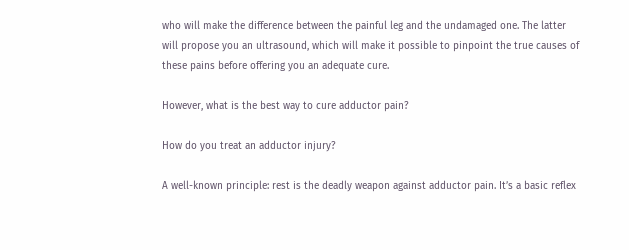who will make the difference between the painful leg and the undamaged one. The latter will propose you an ultrasound, which will make it possible to pinpoint the true causes of these pains before offering you an adequate cure.

However, what is the best way to cure adductor pain?

How do you treat an adductor injury?

A well-known principle: rest is the deadly weapon against adductor pain. It’s a basic reflex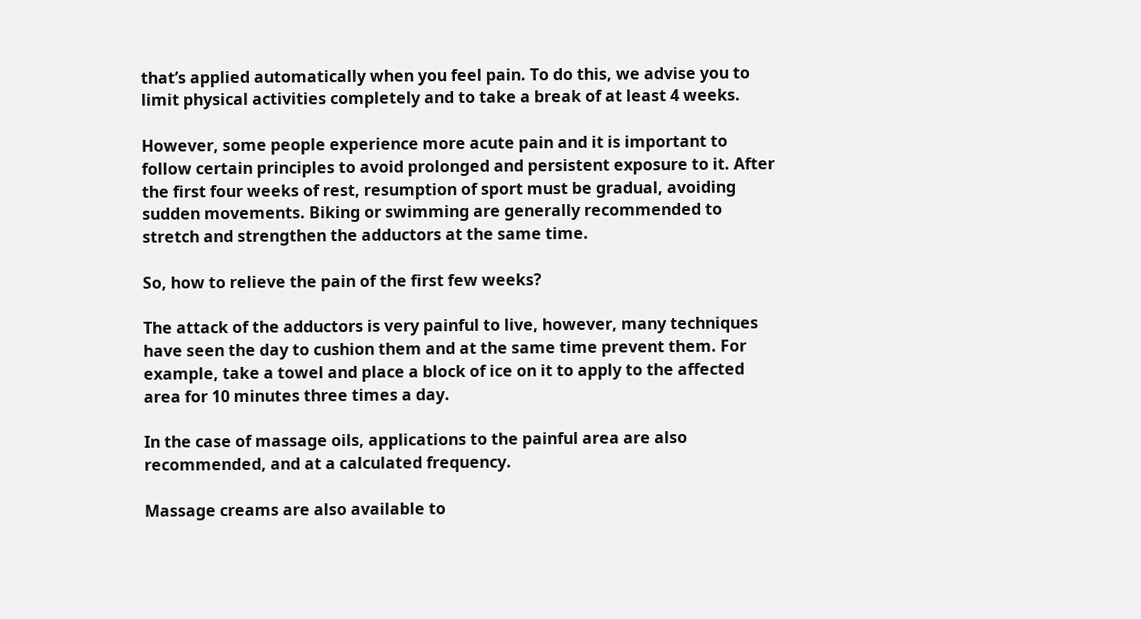that’s applied automatically when you feel pain. To do this, we advise you to limit physical activities completely and to take a break of at least 4 weeks.

However, some people experience more acute pain and it is important to follow certain principles to avoid prolonged and persistent exposure to it. After the first four weeks of rest, resumption of sport must be gradual, avoiding sudden movements. Biking or swimming are generally recommended to stretch and strengthen the adductors at the same time.

So, how to relieve the pain of the first few weeks?

The attack of the adductors is very painful to live, however, many techniques have seen the day to cushion them and at the same time prevent them. For example, take a towel and place a block of ice on it to apply to the affected area for 10 minutes three times a day.

In the case of massage oils, applications to the painful area are also recommended, and at a calculated frequency.

Massage creams are also available to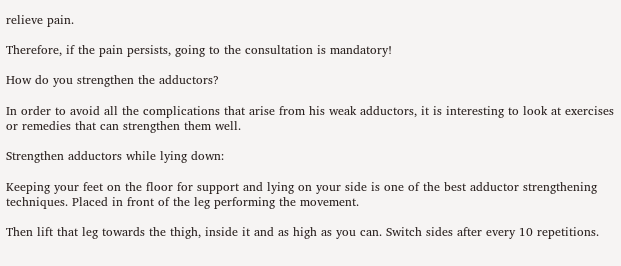relieve pain.

Therefore, if the pain persists, going to the consultation is mandatory!

How do you strengthen the adductors?

In order to avoid all the complications that arise from his weak adductors, it is interesting to look at exercises or remedies that can strengthen them well.

Strengthen adductors while lying down:

Keeping your feet on the floor for support and lying on your side is one of the best adductor strengthening techniques. Placed in front of the leg performing the movement.

Then lift that leg towards the thigh, inside it and as high as you can. Switch sides after every 10 repetitions.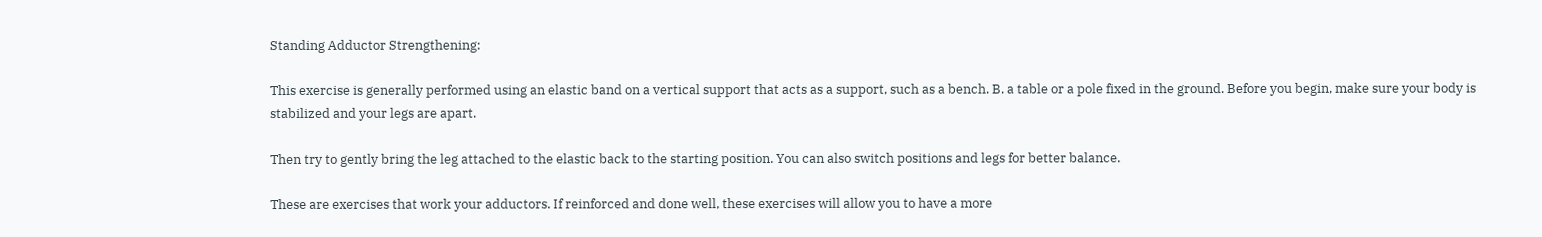Standing Adductor Strengthening:

This exercise is generally performed using an elastic band on a vertical support that acts as a support, such as a bench. B. a table or a pole fixed in the ground. Before you begin, make sure your body is stabilized and your legs are apart.

Then try to gently bring the leg attached to the elastic back to the starting position. You can also switch positions and legs for better balance.

These are exercises that work your adductors. If reinforced and done well, these exercises will allow you to have a more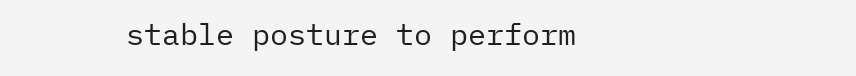stable posture to perform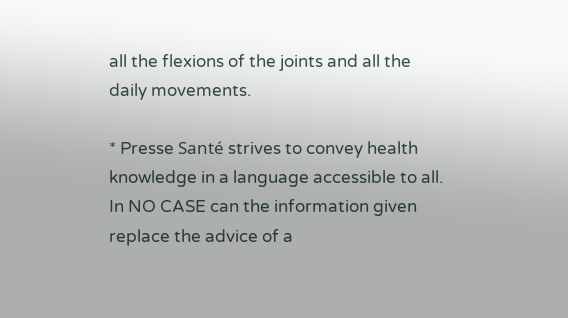all the flexions of the joints and all the daily movements.

* Presse Santé strives to convey health knowledge in a language accessible to all. In NO CASE can the information given replace the advice of a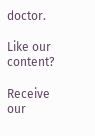doctor.

Like our content?

Receive our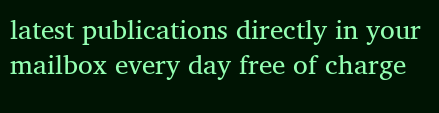latest publications directly in your mailbox every day free of charge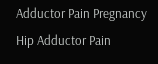Adductor Pain Pregnancy Hip Adductor Pain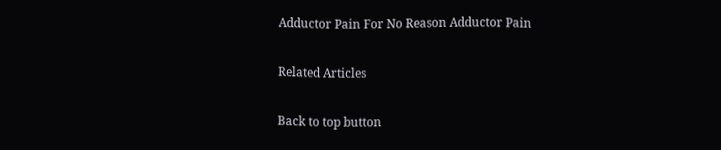Adductor Pain For No Reason Adductor Pain

Related Articles

Back to top button